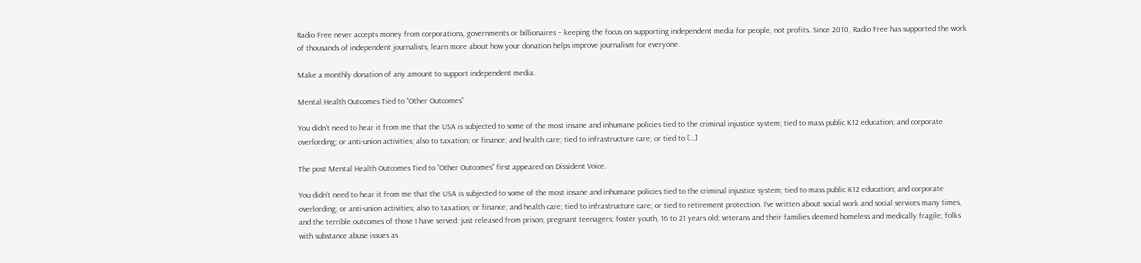Radio Free never accepts money from corporations, governments or billionaires – keeping the focus on supporting independent media for people, not profits. Since 2010, Radio Free has supported the work of thousands of independent journalists, learn more about how your donation helps improve journalism for everyone.

Make a monthly donation of any amount to support independent media.

Mental Health Outcomes Tied to “Other Outcomes”

You didn’t need to hear it from me that the USA is subjected to some of the most insane and inhumane policies tied to the criminal injustice system; tied to mass public K12 education; and corporate overlording; or anti-union activities; also to taxation; or finance; and health care; tied to infrastructure care; or tied to […]

The post Mental Health Outcomes Tied to “Other Outcomes” first appeared on Dissident Voice.

You didn’t need to hear it from me that the USA is subjected to some of the most insane and inhumane policies tied to the criminal injustice system; tied to mass public K12 education; and corporate overlording; or anti-union activities; also to taxation; or finance; and health care; tied to infrastructure care; or tied to retirement protection. I’ve written about social work and social services many times, and the terrible outcomes of those I have served: just released from prison; pregnant teenagers; foster youth, 16 to 21 years old; veterans and their families deemed homeless and medically fragile; folks with substance abuse issues as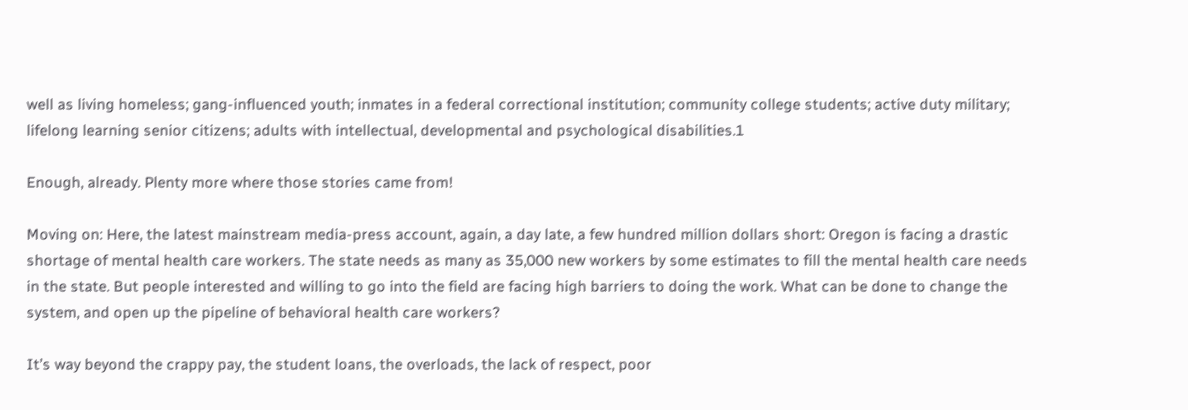well as living homeless; gang-influenced youth; inmates in a federal correctional institution; community college students; active duty military; lifelong learning senior citizens; adults with intellectual, developmental and psychological disabilities.1

Enough, already. Plenty more where those stories came from!

Moving on: Here, the latest mainstream media-press account, again, a day late, a few hundred million dollars short: Oregon is facing a drastic shortage of mental health care workers. The state needs as many as 35,000 new workers by some estimates to fill the mental health care needs in the state. But people interested and willing to go into the field are facing high barriers to doing the work. What can be done to change the system, and open up the pipeline of behavioral health care workers?

It’s way beyond the crappy pay, the student loans, the overloads, the lack of respect, poor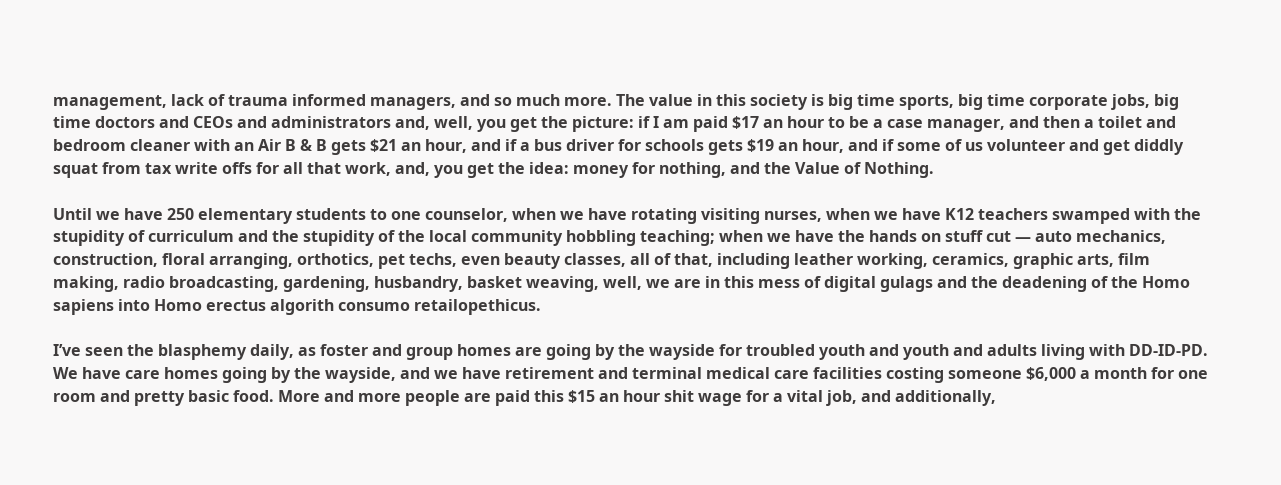management, lack of trauma informed managers, and so much more. The value in this society is big time sports, big time corporate jobs, big time doctors and CEOs and administrators and, well, you get the picture: if I am paid $17 an hour to be a case manager, and then a toilet and bedroom cleaner with an Air B & B gets $21 an hour, and if a bus driver for schools gets $19 an hour, and if some of us volunteer and get diddly squat from tax write offs for all that work, and, you get the idea: money for nothing, and the Value of Nothing.

Until we have 250 elementary students to one counselor, when we have rotating visiting nurses, when we have K12 teachers swamped with the stupidity of curriculum and the stupidity of the local community hobbling teaching; when we have the hands on stuff cut — auto mechanics, construction, floral arranging, orthotics, pet techs, even beauty classes, all of that, including leather working, ceramics, graphic arts, film making, radio broadcasting, gardening, husbandry, basket weaving, well, we are in this mess of digital gulags and the deadening of the Homo sapiens into Homo erectus algorith consumo retailopethicus.

I’ve seen the blasphemy daily, as foster and group homes are going by the wayside for troubled youth and youth and adults living with DD-ID-PD. We have care homes going by the wayside, and we have retirement and terminal medical care facilities costing someone $6,000 a month for one room and pretty basic food. More and more people are paid this $15 an hour shit wage for a vital job, and additionally,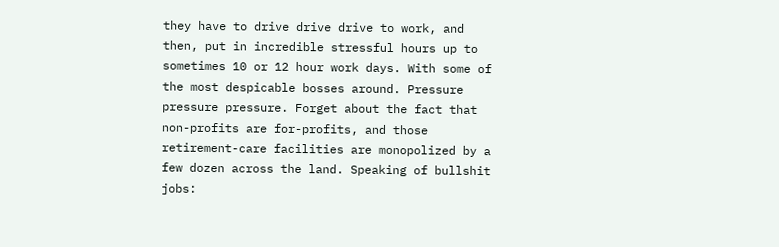they have to drive drive drive to work, and then, put in incredible stressful hours up to sometimes 10 or 12 hour work days. With some of the most despicable bosses around. Pressure pressure pressure. Forget about the fact that non-profits are for-profits, and those retirement-care facilities are monopolized by a few dozen across the land. Speaking of bullshit jobs: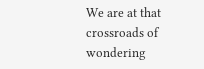We are at that crossroads of wondering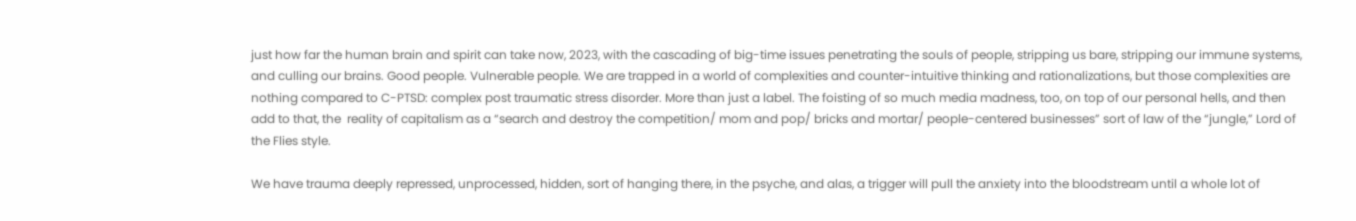just how far the human brain and spirit can take now, 2023, with the cascading of big-time issues penetrating the souls of people, stripping us bare, stripping our immune systems, and culling our brains. Good people. Vulnerable people. We are trapped in a world of complexities and counter-intuitive thinking and rationalizations, but those complexities are nothing compared to C-PTSD: complex post traumatic stress disorder. More than just a label. The foisting of so much media madness, too, on top of our personal hells, and then add to that, the  reality of capitalism as a “search and destroy the competition/ mom and pop/ bricks and mortar/ people-centered businesses” sort of law of the “jungle,” Lord of the Flies style.

We have trauma deeply repressed, unprocessed, hidden, sort of hanging there, in the psyche, and alas, a trigger will pull the anxiety into the bloodstream until a whole lot of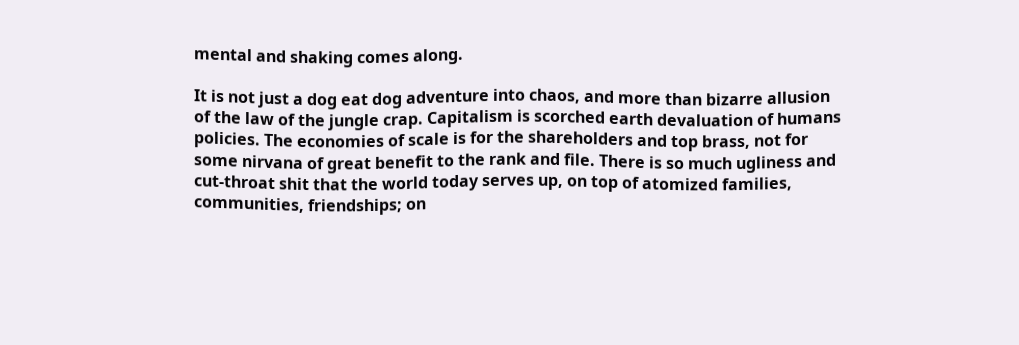mental and shaking comes along.

It is not just a dog eat dog adventure into chaos, and more than bizarre allusion of the law of the jungle crap. Capitalism is scorched earth devaluation of humans policies. The economies of scale is for the shareholders and top brass, not for some nirvana of great benefit to the rank and file. There is so much ugliness and cut-throat shit that the world today serves up, on top of atomized families, communities, friendships; on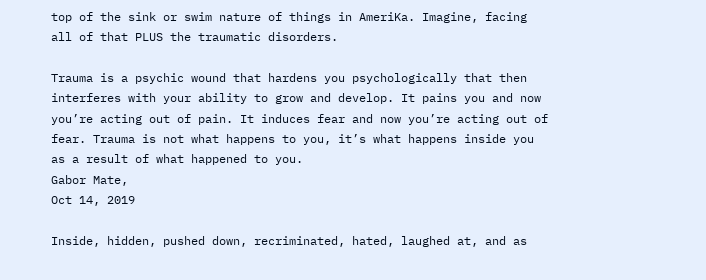top of the sink or swim nature of things in AmeriKa. Imagine, facing all of that PLUS the traumatic disorders.

Trauma is a psychic wound that hardens you psychologically that then interferes with your ability to grow and develop. It pains you and now you’re acting out of pain. It induces fear and now you’re acting out of fear. Trauma is not what happens to you, it’s what happens inside you as a result of what happened to you.
Gabor Mate,
Oct 14, 2019

Inside, hidden, pushed down, recriminated, hated, laughed at, and as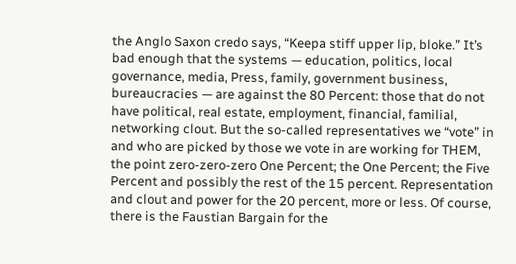the Anglo Saxon credo says, “Keepa stiff upper lip, bloke.” It’s bad enough that the systems — education, politics, local governance, media, Press, family, government business, bureaucracies — are against the 80 Percent: those that do not have political, real estate, employment, financial, familial, networking clout. But the so-called representatives we “vote” in and who are picked by those we vote in are working for THEM, the point zero-zero-zero One Percent; the One Percent; the Five Percent and possibly the rest of the 15 percent. Representation and clout and power for the 20 percent, more or less. Of course, there is the Faustian Bargain for the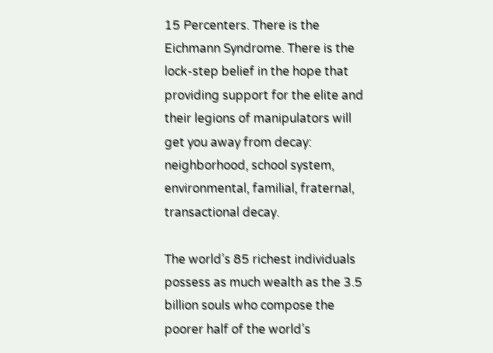15 Percenters. There is the Eichmann Syndrome. There is the lock-step belief in the hope that providing support for the elite and their legions of manipulators will get you away from decay: neighborhood, school system, environmental, familial, fraternal, transactional decay.

The world’s 85 richest individuals possess as much wealth as the 3.5 billion souls who compose the poorer half of the world’s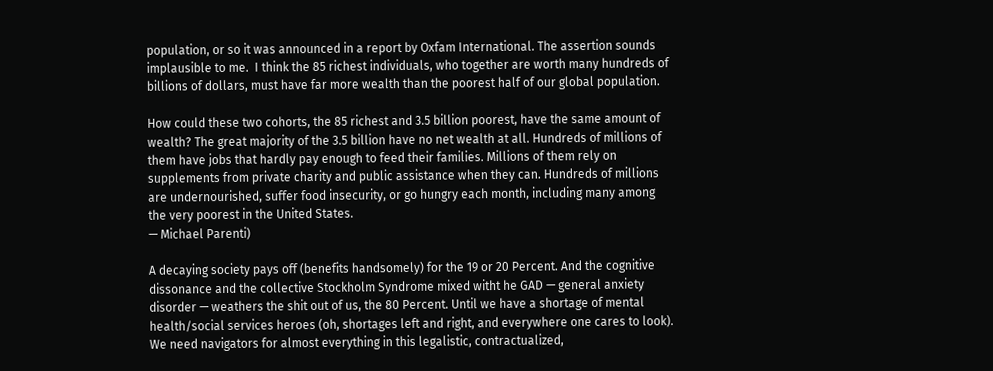population, or so it was announced in a report by Oxfam International. The assertion sounds implausible to me.  I think the 85 richest individuals, who together are worth many hundreds of billions of dollars, must have far more wealth than the poorest half of our global population.

How could these two cohorts, the 85 richest and 3.5 billion poorest, have the same amount of wealth? The great majority of the 3.5 billion have no net wealth at all. Hundreds of millions of them have jobs that hardly pay enough to feed their families. Millions of them rely on supplements from private charity and public assistance when they can. Hundreds of millions are undernourished, suffer food insecurity, or go hungry each month, including many among the very poorest in the United States.
— Michael Parenti)

A decaying society pays off (benefits handsomely) for the 19 or 20 Percent. And the cognitive dissonance and the collective Stockholm Syndrome mixed witht he GAD — general anxiety disorder — weathers the shit out of us, the 80 Percent. Until we have a shortage of mental health/social services heroes (oh, shortages left and right, and everywhere one cares to look). We need navigators for almost everything in this legalistic, contractualized,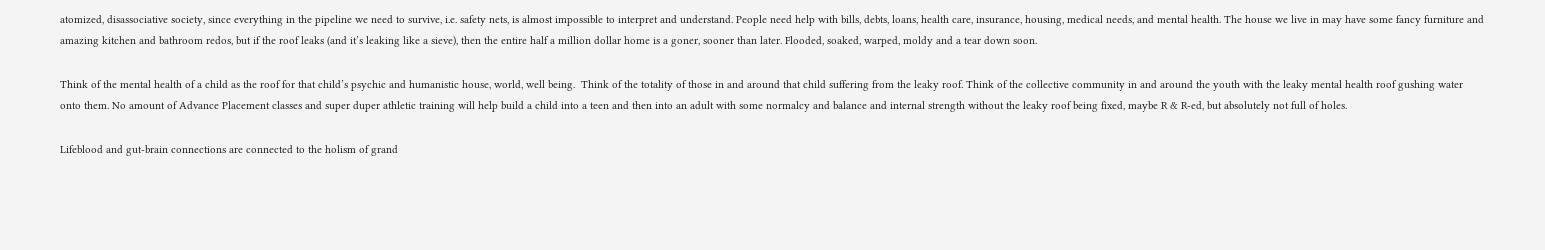atomized, disassociative society, since everything in the pipeline we need to survive, i.e. safety nets, is almost impossible to interpret and understand. People need help with bills, debts, loans, health care, insurance, housing, medical needs, and mental health. The house we live in may have some fancy furniture and amazing kitchen and bathroom redos, but if the roof leaks (and it’s leaking like a sieve), then the entire half a million dollar home is a goner, sooner than later. Flooded, soaked, warped, moldy and a tear down soon.

Think of the mental health of a child as the roof for that child’s psychic and humanistic house, world, well being.  Think of the totality of those in and around that child suffering from the leaky roof. Think of the collective community in and around the youth with the leaky mental health roof gushing water onto them. No amount of Advance Placement classes and super duper athletic training will help build a child into a teen and then into an adult with some normalcy and balance and internal strength without the leaky roof being fixed, maybe R & R-ed, but absolutely not full of holes.

Lifeblood and gut-brain connections are connected to the holism of grand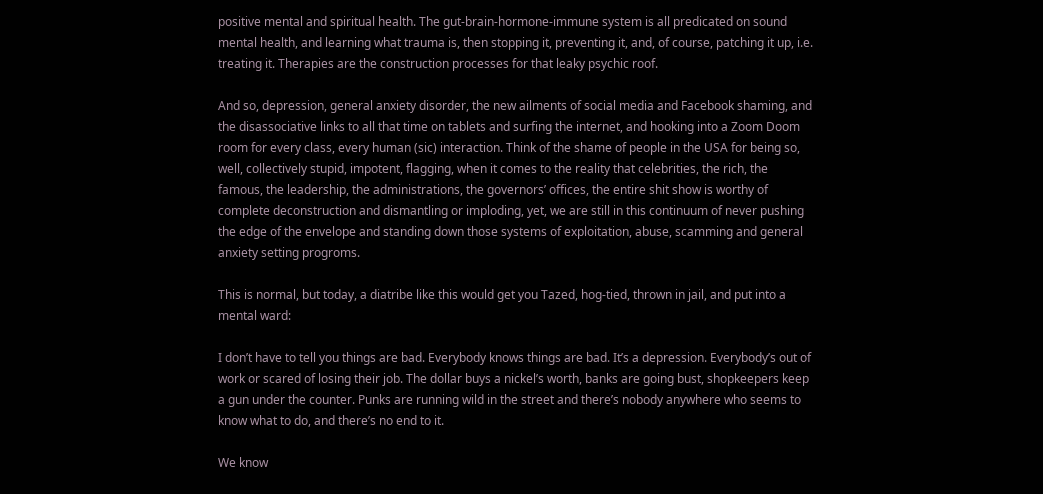positive mental and spiritual health. The gut-brain-hormone-immune system is all predicated on sound mental health, and learning what trauma is, then stopping it, preventing it, and, of course, patching it up, i.e. treating it. Therapies are the construction processes for that leaky psychic roof.

And so, depression, general anxiety disorder, the new ailments of social media and Facebook shaming, and the disassociative links to all that time on tablets and surfing the internet, and hooking into a Zoom Doom room for every class, every human (sic) interaction. Think of the shame of people in the USA for being so, well, collectively stupid, impotent, flagging, when it comes to the reality that celebrities, the rich, the famous, the leadership, the administrations, the governors’ offices, the entire shit show is worthy of complete deconstruction and dismantling or imploding, yet, we are still in this continuum of never pushing the edge of the envelope and standing down those systems of exploitation, abuse, scamming and general anxiety setting progroms.

This is normal, but today, a diatribe like this would get you Tazed, hog-tied, thrown in jail, and put into a mental ward:

I don’t have to tell you things are bad. Everybody knows things are bad. It’s a depression. Everybody’s out of work or scared of losing their job. The dollar buys a nickel’s worth, banks are going bust, shopkeepers keep a gun under the counter. Punks are running wild in the street and there’s nobody anywhere who seems to know what to do, and there’s no end to it.

We know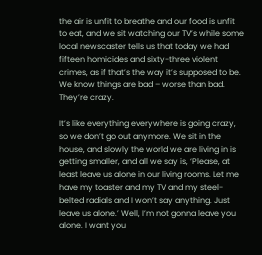the air is unfit to breathe and our food is unfit to eat, and we sit watching our TV’s while some local newscaster tells us that today we had fifteen homicides and sixty-three violent crimes, as if that’s the way it’s supposed to be. We know things are bad – worse than bad. They’re crazy.

It’s like everything everywhere is going crazy, so we don’t go out anymore. We sit in the house, and slowly the world we are living in is getting smaller, and all we say is, ‘Please, at least leave us alone in our living rooms. Let me have my toaster and my TV and my steel-belted radials and I won’t say anything. Just leave us alone.’ Well, I’m not gonna leave you alone. I want you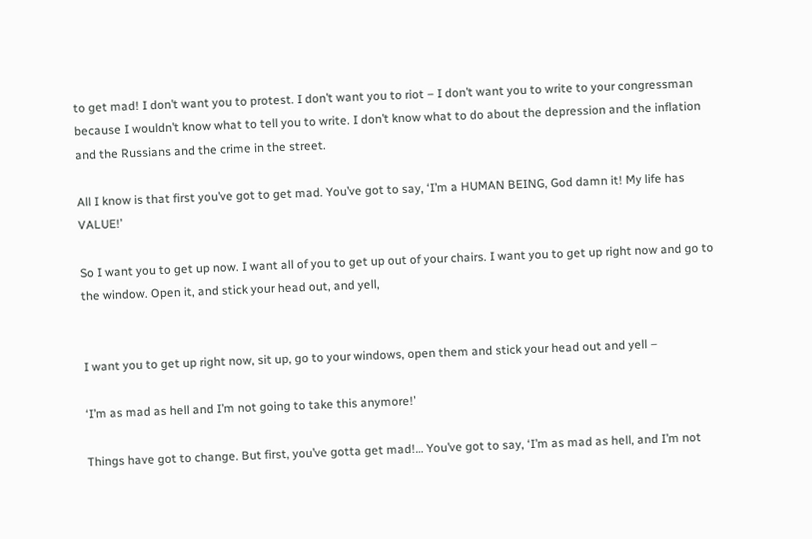to get mad! I don’t want you to protest. I don’t want you to riot – I don’t want you to write to your congressman because I wouldn’t know what to tell you to write. I don’t know what to do about the depression and the inflation and the Russians and the crime in the street.

All I know is that first you’ve got to get mad. You’ve got to say, ‘I’m a HUMAN BEING, God damn it! My life has VALUE!’

So I want you to get up now. I want all of you to get up out of your chairs. I want you to get up right now and go to the window. Open it, and stick your head out, and yell,


I want you to get up right now, sit up, go to your windows, open them and stick your head out and yell –

‘I’m as mad as hell and I’m not going to take this anymore!’

Things have got to change. But first, you’ve gotta get mad!… You’ve got to say, ‘I’m as mad as hell, and I’m not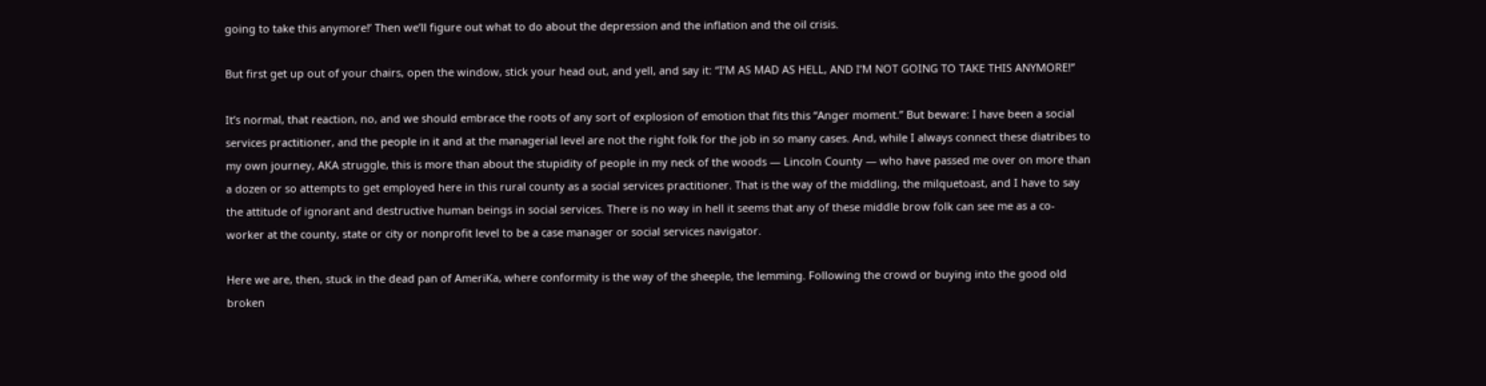going to take this anymore!’ Then we’ll figure out what to do about the depression and the inflation and the oil crisis.

But first get up out of your chairs, open the window, stick your head out, and yell, and say it: “I’M AS MAD AS HELL, AND I’M NOT GOING TO TAKE THIS ANYMORE!”

It’s normal, that reaction, no, and we should embrace the roots of any sort of explosion of emotion that fits this “Anger moment.” But beware: I have been a social services practitioner, and the people in it and at the managerial level are not the right folk for the job in so many cases. And, while I always connect these diatribes to my own journey, AKA struggle, this is more than about the stupidity of people in my neck of the woods — Lincoln County — who have passed me over on more than a dozen or so attempts to get employed here in this rural county as a social services practitioner. That is the way of the middling, the milquetoast, and I have to say the attitude of ignorant and destructive human beings in social services. There is no way in hell it seems that any of these middle brow folk can see me as a co-worker at the county, state or city or nonprofit level to be a case manager or social services navigator.

Here we are, then, stuck in the dead pan of AmeriKa, where conformity is the way of the sheeple, the lemming. Following the crowd or buying into the good old broken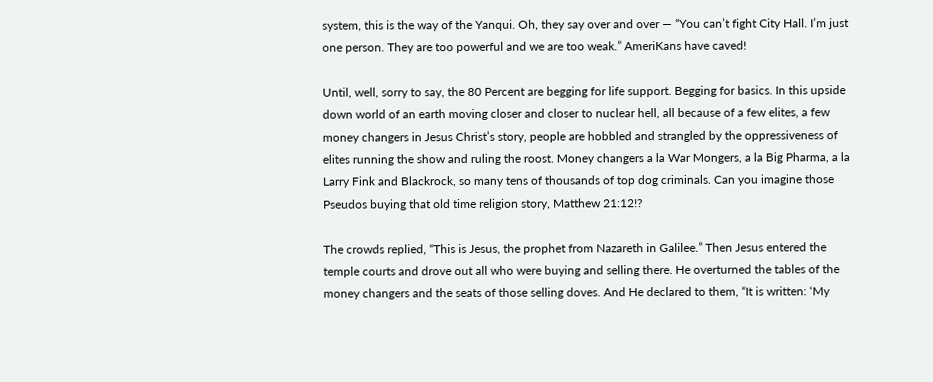system, this is the way of the Yanqui. Oh, they say over and over — “You can’t fight City Hall. I’m just one person. They are too powerful and we are too weak.” AmeriKans have caved!

Until, well, sorry to say, the 80 Percent are begging for life support. Begging for basics. In this upside down world of an earth moving closer and closer to nuclear hell, all because of a few elites, a few money changers in Jesus Christ’s story, people are hobbled and strangled by the oppressiveness of elites running the show and ruling the roost. Money changers a la War Mongers, a la Big Pharma, a la Larry Fink and Blackrock, so many tens of thousands of top dog criminals. Can you imagine those Pseudos buying that old time religion story, Matthew 21:12!?

The crowds replied, “This is Jesus, the prophet from Nazareth in Galilee.” Then Jesus entered the temple courts and drove out all who were buying and selling there. He overturned the tables of the money changers and the seats of those selling doves. And He declared to them, “It is written: ‘My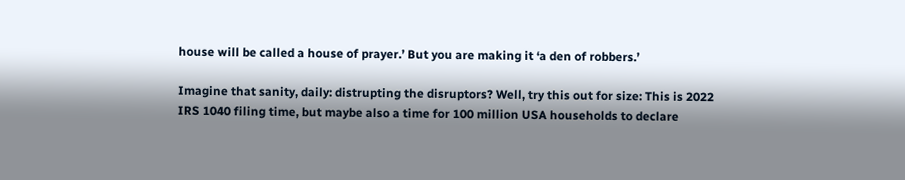house will be called a house of prayer.’ But you are making it ‘a den of robbers.’

Imagine that sanity, daily: distrupting the disruptors? Well, try this out for size: This is 2022 IRS 1040 filing time, but maybe also a time for 100 million USA households to declare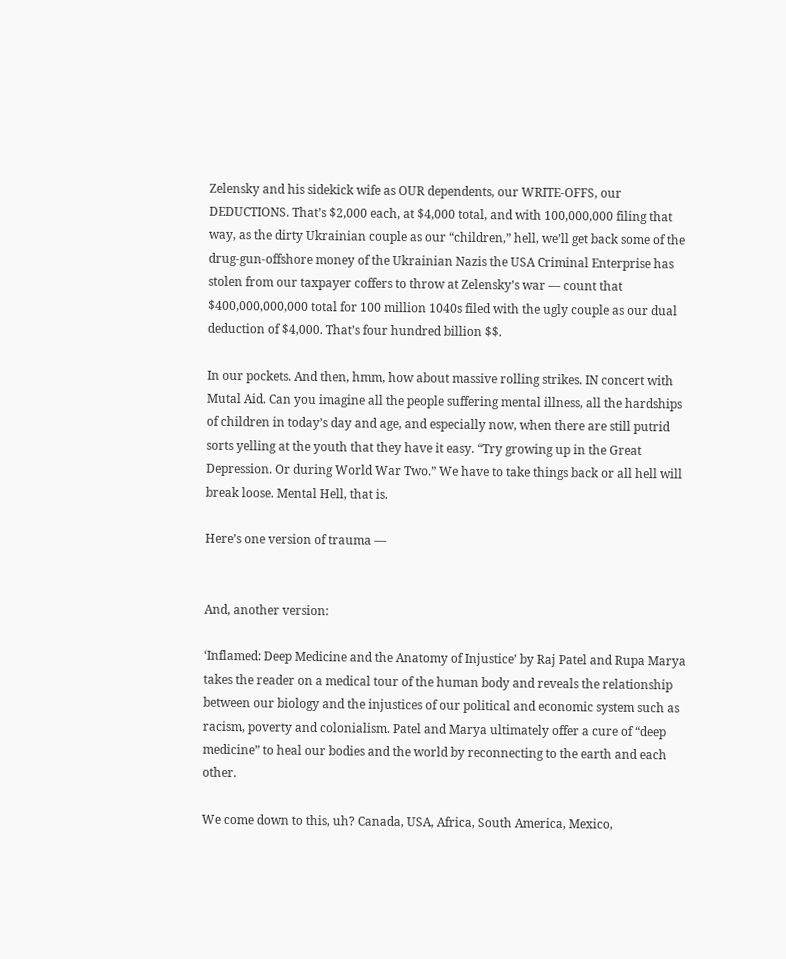Zelensky and his sidekick wife as OUR dependents, our WRITE-OFFS, our DEDUCTIONS. That’s $2,000 each, at $4,000 total, and with 100,000,000 filing that way, as the dirty Ukrainian couple as our “children,” hell, we’ll get back some of the drug-gun-offshore money of the Ukrainian Nazis the USA Criminal Enterprise has stolen from our taxpayer coffers to throw at Zelensky’s war — count that $400,000,000,000 total for 100 million 1040s filed with the ugly couple as our dual deduction of $4,000. That’s four hundred billion $$.

In our pockets. And then, hmm, how about massive rolling strikes. IN concert with Mutal Aid. Can you imagine all the people suffering mental illness, all the hardships of children in today’s day and age, and especially now, when there are still putrid sorts yelling at the youth that they have it easy. “Try growing up in the Great Depression. Or during World War Two.” We have to take things back or all hell will break loose. Mental Hell, that is.

Here’s one version of trauma —


And, another version:

‘Inflamed: Deep Medicine and the Anatomy of Injustice’ by Raj Patel and Rupa Marya takes the reader on a medical tour of the human body and reveals the relationship between our biology and the injustices of our political and economic system such as racism, poverty and colonialism. Patel and Marya ultimately offer a cure of “deep medicine” to heal our bodies and the world by reconnecting to the earth and each other.

We come down to this, uh? Canada, USA, Africa, South America, Mexico,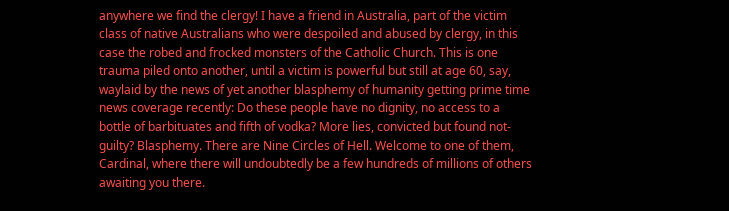anywhere we find the clergy! I have a friend in Australia, part of the victim class of native Australians who were despoiled and abused by clergy, in this case the robed and frocked monsters of the Catholic Church. This is one trauma piled onto another, until a victim is powerful but still at age 60, say, waylaid by the news of yet another blasphemy of humanity getting prime time news coverage recently: Do these people have no dignity, no access to a bottle of barbituates and fifth of vodka? More lies, convicted but found not-guilty? Blasphemy. There are Nine Circles of Hell. Welcome to one of them, Cardinal, where there will undoubtedly be a few hundreds of millions of others awaiting you there.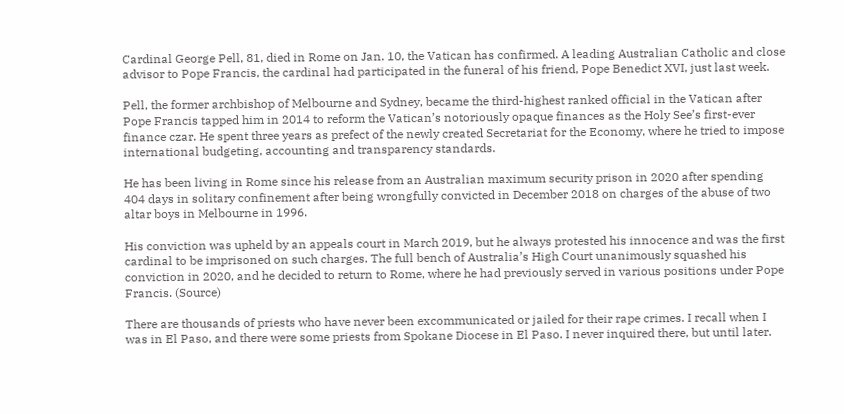Cardinal George Pell, 81, died in Rome on Jan. 10, the Vatican has confirmed. A leading Australian Catholic and close advisor to Pope Francis, the cardinal had participated in the funeral of his friend, Pope Benedict XVI, just last week.

Pell, the former archbishop of Melbourne and Sydney, became the third-highest ranked official in the Vatican after Pope Francis tapped him in 2014 to reform the Vatican’s notoriously opaque finances as the Holy See’s first-ever finance czar. He spent three years as prefect of the newly created Secretariat for the Economy, where he tried to impose international budgeting, accounting and transparency standards.

He has been living in Rome since his release from an Australian maximum security prison in 2020 after spending 404 days in solitary confinement after being wrongfully convicted in December 2018 on charges of the abuse of two altar boys in Melbourne in 1996.

His conviction was upheld by an appeals court in March 2019, but he always protested his innocence and was the first cardinal to be imprisoned on such charges. The full bench of Australia’s High Court unanimously squashed his conviction in 2020, and he decided to return to Rome, where he had previously served in various positions under Pope Francis. (Source)

There are thousands of priests who have never been excommunicated or jailed for their rape crimes. I recall when I was in El Paso, and there were some priests from Spokane Diocese in El Paso. I never inquired there, but until later.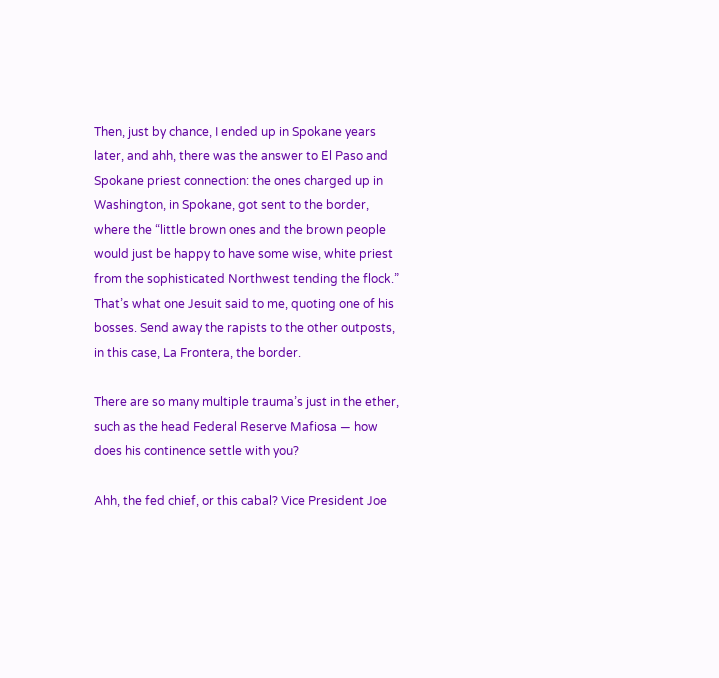Then, just by chance, I ended up in Spokane years later, and ahh, there was the answer to El Paso and Spokane priest connection: the ones charged up in Washington, in Spokane, got sent to the border, where the “little brown ones and the brown people would just be happy to have some wise, white priest from the sophisticated Northwest tending the flock.” That’s what one Jesuit said to me, quoting one of his bosses. Send away the rapists to the other outposts, in this case, La Frontera, the border.

There are so many multiple trauma’s just in the ether, such as the head Federal Reserve Mafiosa — how does his continence settle with you?

Ahh, the fed chief, or this cabal? Vice President Joe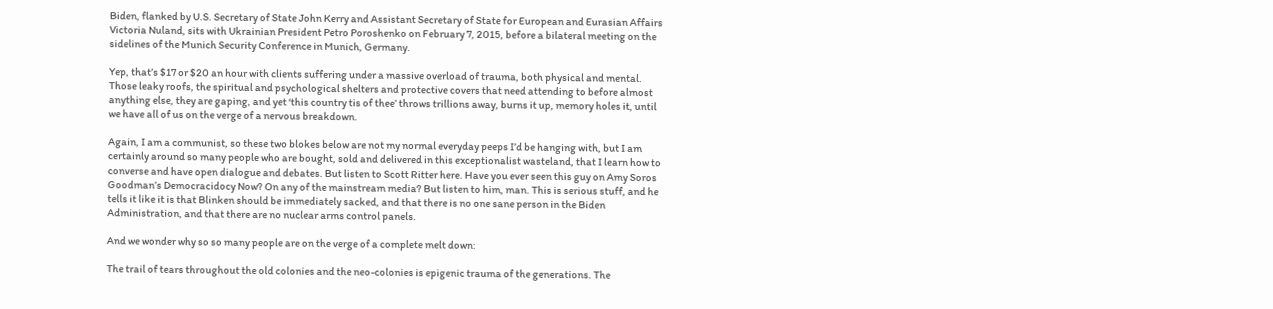Biden, flanked by U.S. Secretary of State John Kerry and Assistant Secretary of State for European and Eurasian Affairs Victoria Nuland, sits with Ukrainian President Petro Poroshenko on February 7, 2015, before a bilateral meeting on the sidelines of the Munich Security Conference in Munich, Germany.

Yep, that’s $17 or $20 an hour with clients suffering under a massive overload of trauma, both physical and mental. Those leaky roofs, the spiritual and psychological shelters and protective covers that need attending to before almost anything else, they are gaping, and yet ‘this country tis of thee’ throws trillions away, burns it up, memory holes it, until we have all of us on the verge of a nervous breakdown.

Again, I am a communist, so these two blokes below are not my normal everyday peeps I’d be hanging with, but I am certainly around so many people who are bought, sold and delivered in this exceptionalist wasteland, that I learn how to converse and have open dialogue and debates. But listen to Scott Ritter here. Have you ever seen this guy on Amy Soros Goodman’s Democracidocy Now? On any of the mainstream media? But listen to him, man. This is serious stuff, and he tells it like it is that Blinken should be immediately sacked, and that there is no one sane person in the Biden Administration, and that there are no nuclear arms control panels.

And we wonder why so so many people are on the verge of a complete melt down:

The trail of tears throughout the old colonies and the neo-colonies is epigenic trauma of the generations. The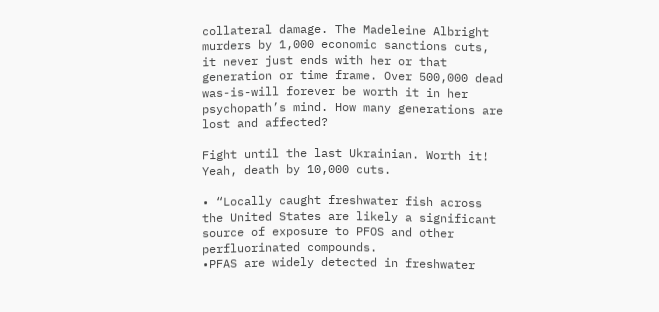collateral damage. The Madeleine Albright murders by 1,000 economic sanctions cuts, it never just ends with her or that generation or time frame. Over 500,000 dead was-is-will forever be worth it in her psychopath’s mind. How many generations are lost and affected?

Fight until the last Ukrainian. Worth it! Yeah, death by 10,000 cuts.

• “Locally caught freshwater fish across the United States are likely a significant source of exposure to PFOS and other perfluorinated compounds.
•PFAS are widely detected in freshwater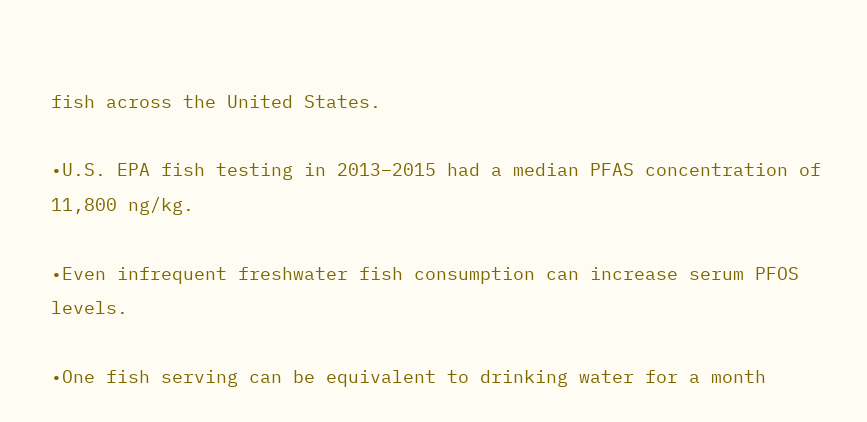fish across the United States.

•U.S. EPA fish testing in 2013–2015 had a median PFAS concentration of 11,800 ng/kg.

•Even infrequent freshwater fish consumption can increase serum PFOS levels.

•One fish serving can be equivalent to drinking water for a month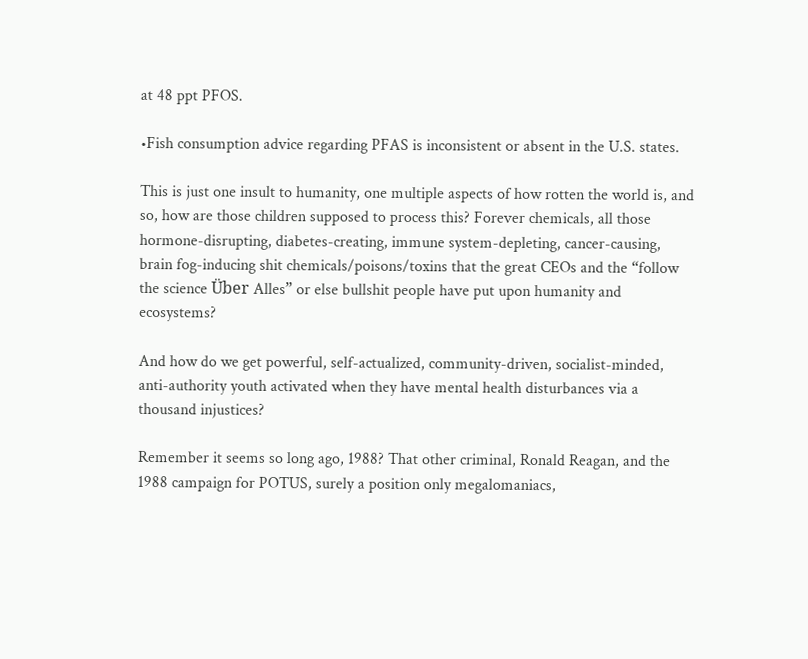at 48 ppt PFOS.

•Fish consumption advice regarding PFAS is inconsistent or absent in the U.S. states.

This is just one insult to humanity, one multiple aspects of how rotten the world is, and so, how are those children supposed to process this? Forever chemicals, all those hormone-disrupting, diabetes-creating, immune system-depleting, cancer-causing, brain fog-inducing shit chemicals/poisons/toxins that the great CEOs and the “follow the science Über Alles” or else bullshit people have put upon humanity and ecosystems?

And how do we get powerful, self-actualized, community-driven, socialist-minded, anti-authority youth activated when they have mental health disturbances via a thousand injustices?

Remember it seems so long ago, 1988? That other criminal, Ronald Reagan, and the 1988 campaign for POTUS, surely a position only megalomaniacs,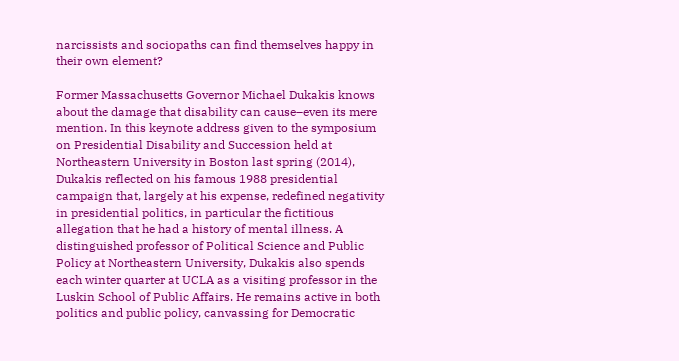narcissists and sociopaths can find themselves happy in their own element?

Former Massachusetts Governor Michael Dukakis knows about the damage that disability can cause–even its mere mention. In this keynote address given to the symposium on Presidential Disability and Succession held at Northeastern University in Boston last spring (2014), Dukakis reflected on his famous 1988 presidential campaign that, largely at his expense, redefined negativity in presidential politics, in particular the fictitious allegation that he had a history of mental illness. A distinguished professor of Political Science and Public Policy at Northeastern University, Dukakis also spends each winter quarter at UCLA as a visiting professor in the Luskin School of Public Affairs. He remains active in both politics and public policy, canvassing for Democratic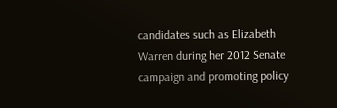candidates such as Elizabeth Warren during her 2012 Senate campaign and promoting policy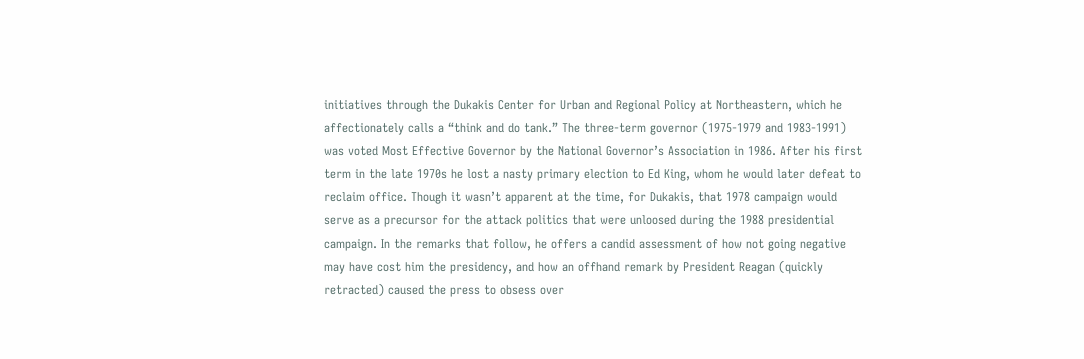initiatives through the Dukakis Center for Urban and Regional Policy at Northeastern, which he affectionately calls a “think and do tank.” The three-term governor (1975-1979 and 1983-1991) was voted Most Effective Governor by the National Governor’s Association in 1986. After his first term in the late 1970s he lost a nasty primary election to Ed King, whom he would later defeat to reclaim office. Though it wasn’t apparent at the time, for Dukakis, that 1978 campaign would serve as a precursor for the attack politics that were unloosed during the 1988 presidential campaign. In the remarks that follow, he offers a candid assessment of how not going negative may have cost him the presidency, and how an offhand remark by President Reagan (quickly retracted) caused the press to obsess over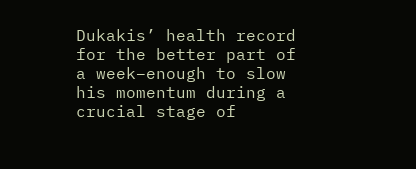Dukakis’ health record for the better part of a week–enough to slow his momentum during a crucial stage of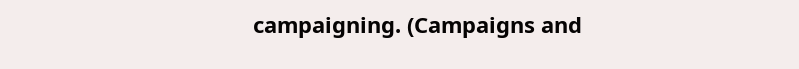campaigning. (Campaigns and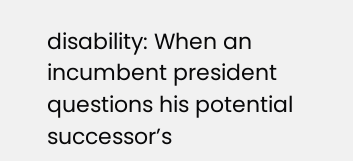disability: When an incumbent president questions his potential successor’s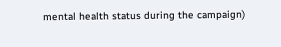mental health status during the campaign)